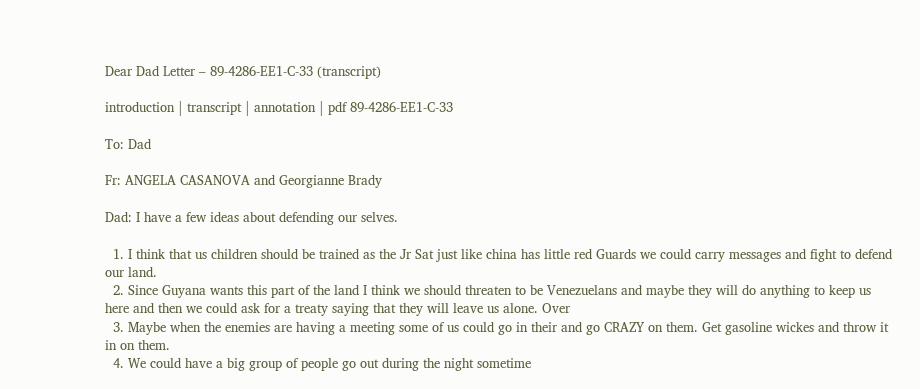Dear Dad Letter – 89-4286-EE1-C-33 (transcript)

introduction | transcript | annotation | pdf 89-4286-EE1-C-33

To: Dad

Fr: ANGELA CASANOVA and Georgianne Brady

Dad: I have a few ideas about defending our selves.

  1. I think that us children should be trained as the Jr Sat just like china has little red Guards we could carry messages and fight to defend our land.
  2. Since Guyana wants this part of the land I think we should threaten to be Venezuelans and maybe they will do anything to keep us here and then we could ask for a treaty saying that they will leave us alone. Over
  3. Maybe when the enemies are having a meeting some of us could go in their and go CRAZY on them. Get gasoline wickes and throw it in on them.
  4. We could have a big group of people go out during the night sometime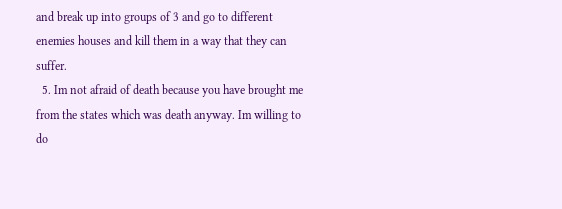and break up into groups of 3 and go to different enemies houses and kill them in a way that they can suffer.
  5. Im not afraid of death because you have brought me from the states which was death anyway. Im willing to do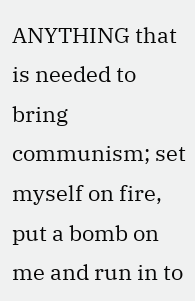ANYTHING that is needed to bring communism; set myself on fire, put a bomb on me and run in to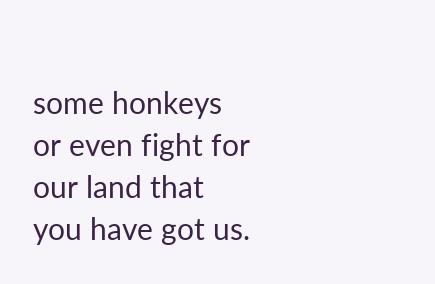some honkeys or even fight for our land that you have got us.